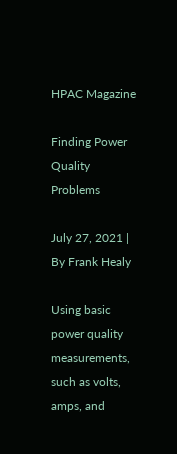HPAC Magazine

Finding Power Quality Problems

July 27, 2021 | By Frank Healy

Using basic power quality measurements, such as volts, amps, and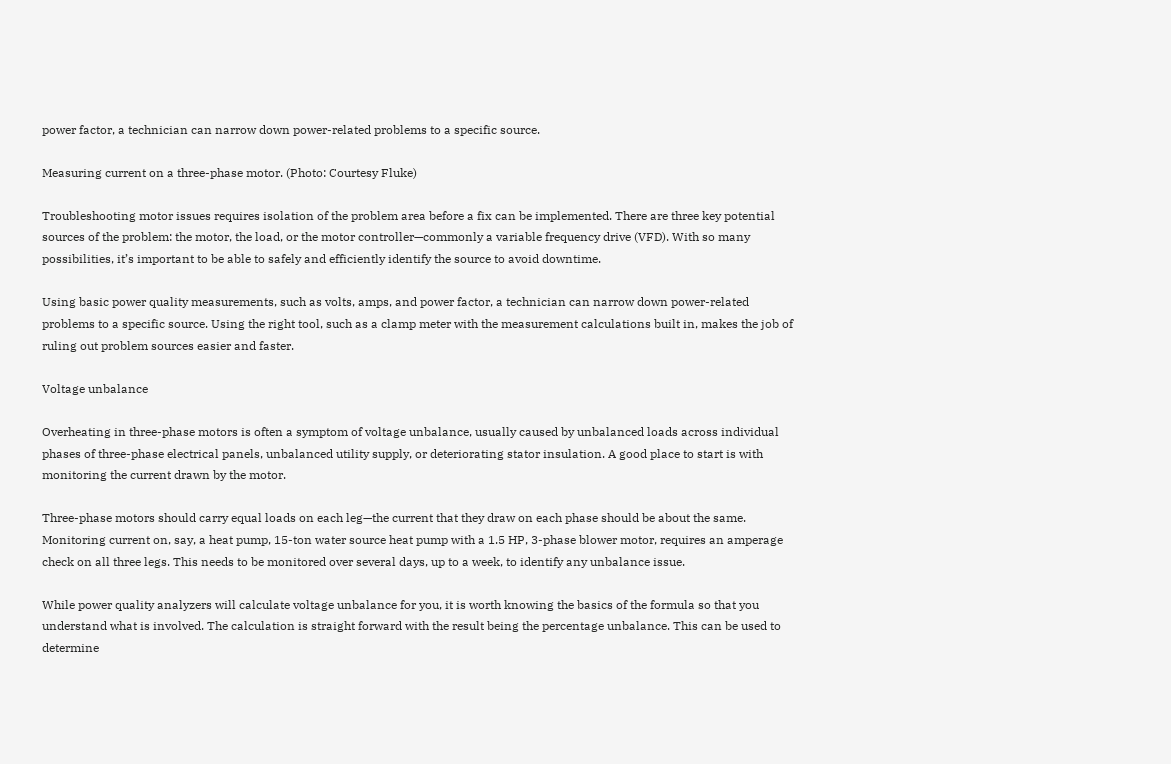power factor, a technician can narrow down power-related problems to a specific source.

Measuring current on a three-phase motor. (Photo: Courtesy Fluke)

Troubleshooting motor issues requires isolation of the problem area before a fix can be implemented. There are three key potential sources of the problem: the motor, the load, or the motor controller—commonly a variable frequency drive (VFD). With so many possibilities, it’s important to be able to safely and efficiently identify the source to avoid downtime.

Using basic power quality measurements, such as volts, amps, and power factor, a technician can narrow down power-related problems to a specific source. Using the right tool, such as a clamp meter with the measurement calculations built in, makes the job of ruling out problem sources easier and faster.

Voltage unbalance

Overheating in three-phase motors is often a symptom of voltage unbalance, usually caused by unbalanced loads across individual phases of three-phase electrical panels, unbalanced utility supply, or deteriorating stator insulation. A good place to start is with monitoring the current drawn by the motor.

Three-phase motors should carry equal loads on each leg—the current that they draw on each phase should be about the same. Monitoring current on, say, a heat pump, 15-ton water source heat pump with a 1.5 HP, 3-phase blower motor, requires an amperage check on all three legs. This needs to be monitored over several days, up to a week, to identify any unbalance issue.

While power quality analyzers will calculate voltage unbalance for you, it is worth knowing the basics of the formula so that you understand what is involved. The calculation is straight forward with the result being the percentage unbalance. This can be used to determine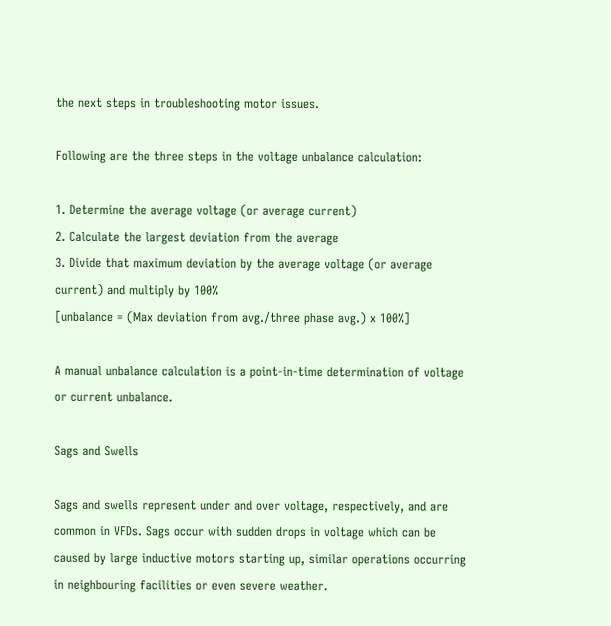the next steps in troubleshooting motor issues.

Following are the three steps in the voltage unbalance calculation:

1. Determine the average voltage (or average current)
2. Calculate the largest deviation from the average
3. Divide that maximum deviation by the average voltage (or average current) and multiply by 100%
[unbalance = (Max deviation from avg./three phase avg.) x 100%]

A manual unbalance calculation is a point-in-time determination of voltage or current unbalance.

Sags and Swells

Sags and swells represent under and over voltage, respectively, and are common in VFDs. Sags occur with sudden drops in voltage which can be caused by large inductive motors starting up, similar operations occurring in neighbouring facilities or even severe weather.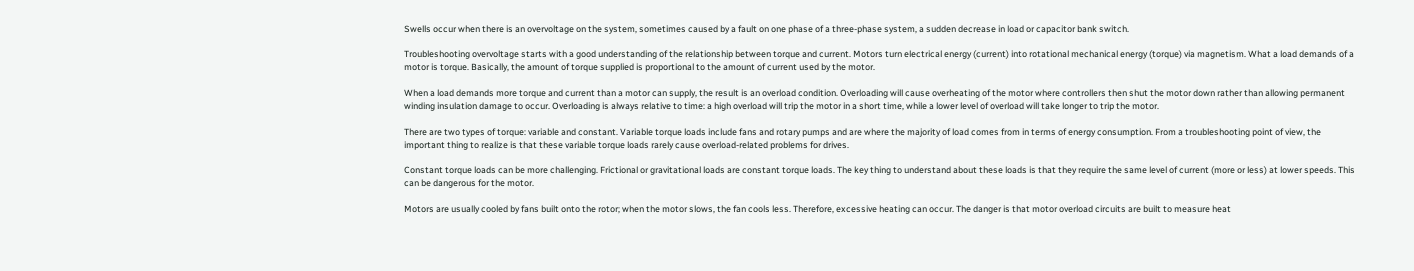Swells occur when there is an overvoltage on the system, sometimes caused by a fault on one phase of a three-phase system, a sudden decrease in load or capacitor bank switch.

Troubleshooting overvoltage starts with a good understanding of the relationship between torque and current. Motors turn electrical energy (current) into rotational mechanical energy (torque) via magnetism. What a load demands of a motor is torque. Basically, the amount of torque supplied is proportional to the amount of current used by the motor.

When a load demands more torque and current than a motor can supply, the result is an overload condition. Overloading will cause overheating of the motor where controllers then shut the motor down rather than allowing permanent winding insulation damage to occur. Overloading is always relative to time: a high overload will trip the motor in a short time, while a lower level of overload will take longer to trip the motor.

There are two types of torque: variable and constant. Variable torque loads include fans and rotary pumps and are where the majority of load comes from in terms of energy consumption. From a troubleshooting point of view, the important thing to realize is that these variable torque loads rarely cause overload-related problems for drives.

Constant torque loads can be more challenging. Frictional or gravitational loads are constant torque loads. The key thing to understand about these loads is that they require the same level of current (more or less) at lower speeds. This can be dangerous for the motor.

Motors are usually cooled by fans built onto the rotor; when the motor slows, the fan cools less. Therefore, excessive heating can occur. The danger is that motor overload circuits are built to measure heat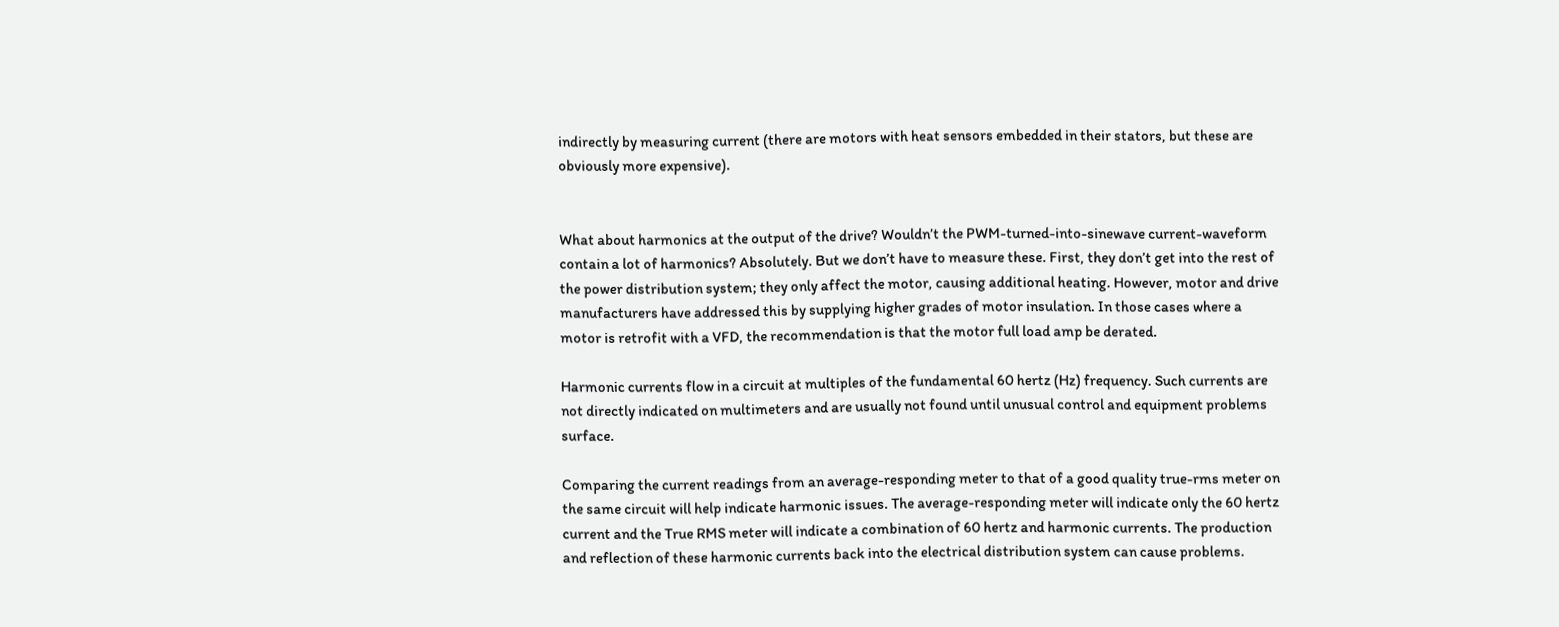indirectly by measuring current (there are motors with heat sensors embedded in their stators, but these are obviously more expensive).


What about harmonics at the output of the drive? Wouldn’t the PWM-turned-into-sinewave current-waveform contain a lot of harmonics? Absolutely. But we don’t have to measure these. First, they don’t get into the rest of the power distribution system; they only affect the motor, causing additional heating. However, motor and drive manufacturers have addressed this by supplying higher grades of motor insulation. In those cases where a motor is retrofit with a VFD, the recommendation is that the motor full load amp be derated.

Harmonic currents flow in a circuit at multiples of the fundamental 60 hertz (Hz) frequency. Such currents are not directly indicated on multimeters and are usually not found until unusual control and equipment problems surface.

Comparing the current readings from an average-responding meter to that of a good quality true-rms meter on the same circuit will help indicate harmonic issues. The average-responding meter will indicate only the 60 hertz current and the True RMS meter will indicate a combination of 60 hertz and harmonic currents. The production and reflection of these harmonic currents back into the electrical distribution system can cause problems.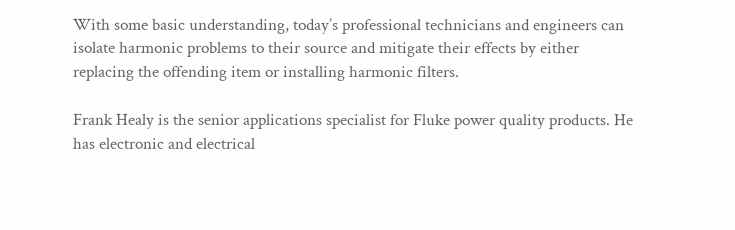With some basic understanding, today’s professional technicians and engineers can isolate harmonic problems to their source and mitigate their effects by either replacing the offending item or installing harmonic filters.

Frank Healy is the senior applications specialist for Fluke power quality products. He has electronic and electrical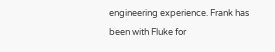engineering experience. Frank has been with Fluke for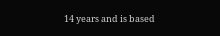14 years and is based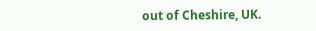out of Cheshire, UK.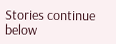Stories continue below